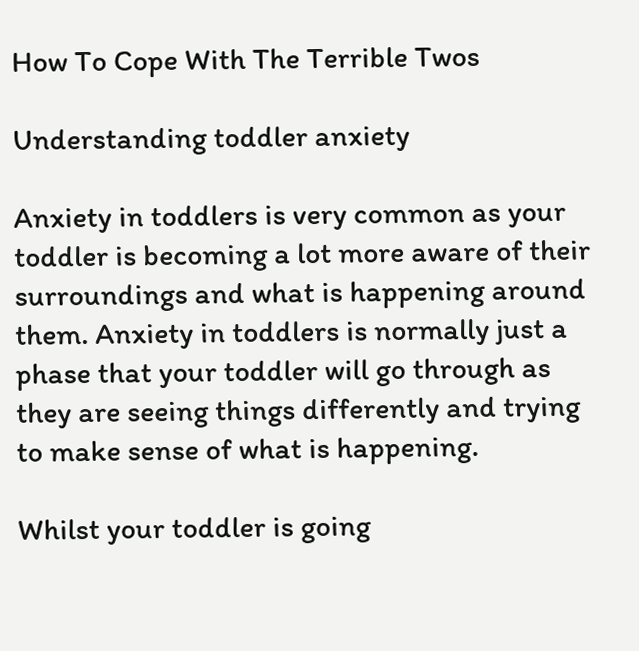How To Cope With The Terrible Twos

Understanding toddler anxiety

Anxiety in toddlers is very common as your toddler is becoming a lot more aware of their surroundings and what is happening around them. Anxiety in toddlers is normally just a phase that your toddler will go through as they are seeing things differently and trying to make sense of what is happening.

Whilst your toddler is going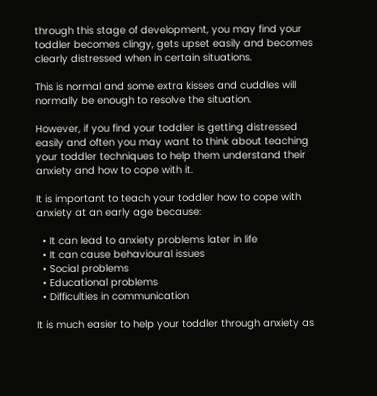through this stage of development, you may find your toddler becomes clingy, gets upset easily and becomes clearly distressed when in certain situations.

This is normal and some extra kisses and cuddles will normally be enough to resolve the situation.

However, if you find your toddler is getting distressed easily and often you may want to think about teaching your toddler techniques to help them understand their anxiety and how to cope with it.

It is important to teach your toddler how to cope with anxiety at an early age because:

  • It can lead to anxiety problems later in life
  • It can cause behavioural issues
  • Social problems
  • Educational problems
  • Difficulties in communication

It is much easier to help your toddler through anxiety as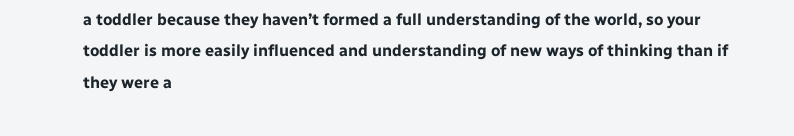a toddler because they haven’t formed a full understanding of the world, so your toddler is more easily influenced and understanding of new ways of thinking than if they were a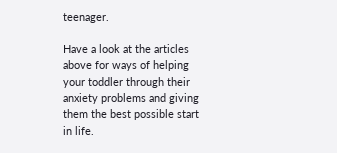teenager.

Have a look at the articles above for ways of helping your toddler through their anxiety problems and giving them the best possible start in life.